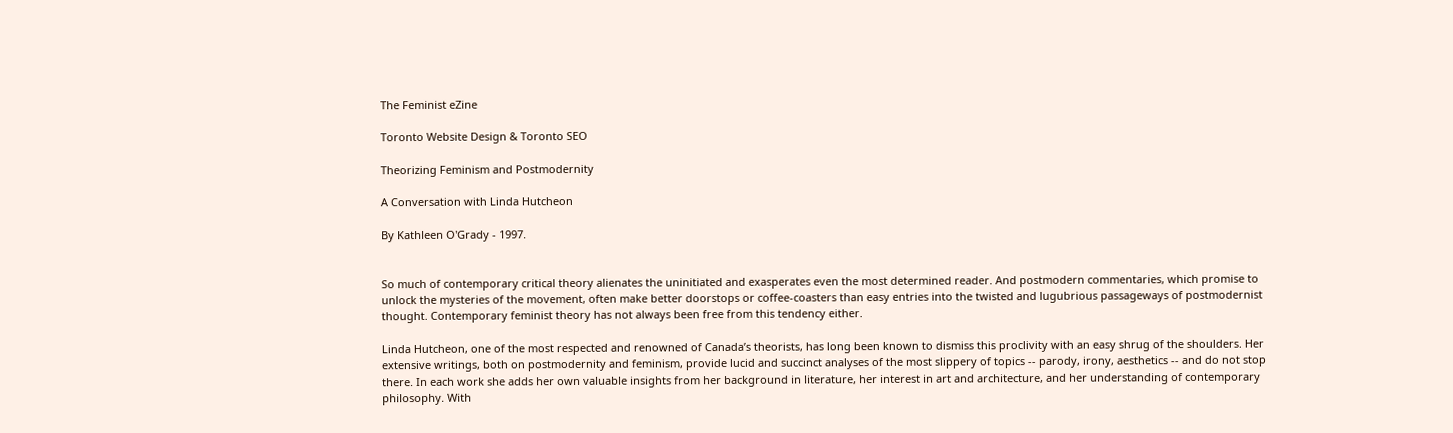The Feminist eZine

Toronto Website Design & Toronto SEO

Theorizing Feminism and Postmodernity

A Conversation with Linda Hutcheon

By Kathleen O'Grady - 1997.


So much of contemporary critical theory alienates the uninitiated and exasperates even the most determined reader. And postmodern commentaries, which promise to unlock the mysteries of the movement, often make better doorstops or coffee-coasters than easy entries into the twisted and lugubrious passageways of postmodernist thought. Contemporary feminist theory has not always been free from this tendency either.

Linda Hutcheon, one of the most respected and renowned of Canada’s theorists, has long been known to dismiss this proclivity with an easy shrug of the shoulders. Her extensive writings, both on postmodernity and feminism, provide lucid and succinct analyses of the most slippery of topics -- parody, irony, aesthetics -- and do not stop there. In each work she adds her own valuable insights from her background in literature, her interest in art and architecture, and her understanding of contemporary philosophy. With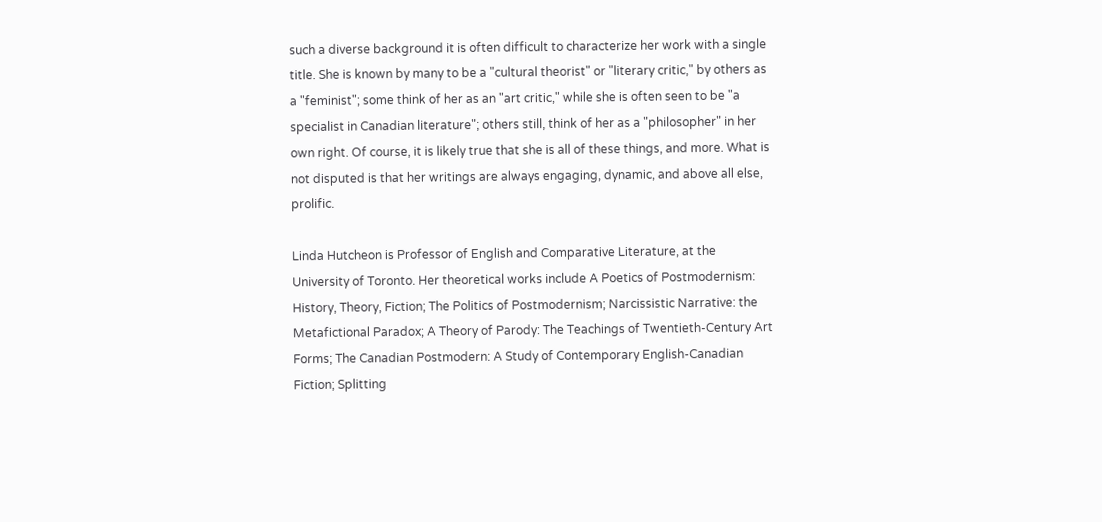such a diverse background it is often difficult to characterize her work with a single title. She is known by many to be a "cultural theorist" or "literary critic," by others as a "feminist"; some think of her as an "art critic," while she is often seen to be "a specialist in Canadian literature"; others still, think of her as a "philosopher" in her own right. Of course, it is likely true that she is all of these things, and more. What is not disputed is that her writings are always engaging, dynamic, and above all else, prolific.

Linda Hutcheon is Professor of English and Comparative Literature, at the University of Toronto. Her theoretical works include A Poetics of Postmodernism: History, Theory, Fiction; The Politics of Postmodernism; Narcissistic Narrative: the Metafictional Paradox; A Theory of Parody: The Teachings of Twentieth-Century Art Forms; The Canadian Postmodern: A Study of Contemporary English-Canadian Fiction; Splitting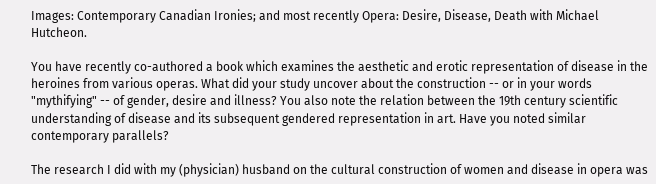Images: Contemporary Canadian Ironies; and most recently Opera: Desire, Disease, Death with Michael Hutcheon.

You have recently co-authored a book which examines the aesthetic and erotic representation of disease in the heroines from various operas. What did your study uncover about the construction -- or in your words "mythifying" -- of gender, desire and illness? You also note the relation between the 19th century scientific understanding of disease and its subsequent gendered representation in art. Have you noted similar contemporary parallels?

The research I did with my (physician) husband on the cultural construction of women and disease in opera was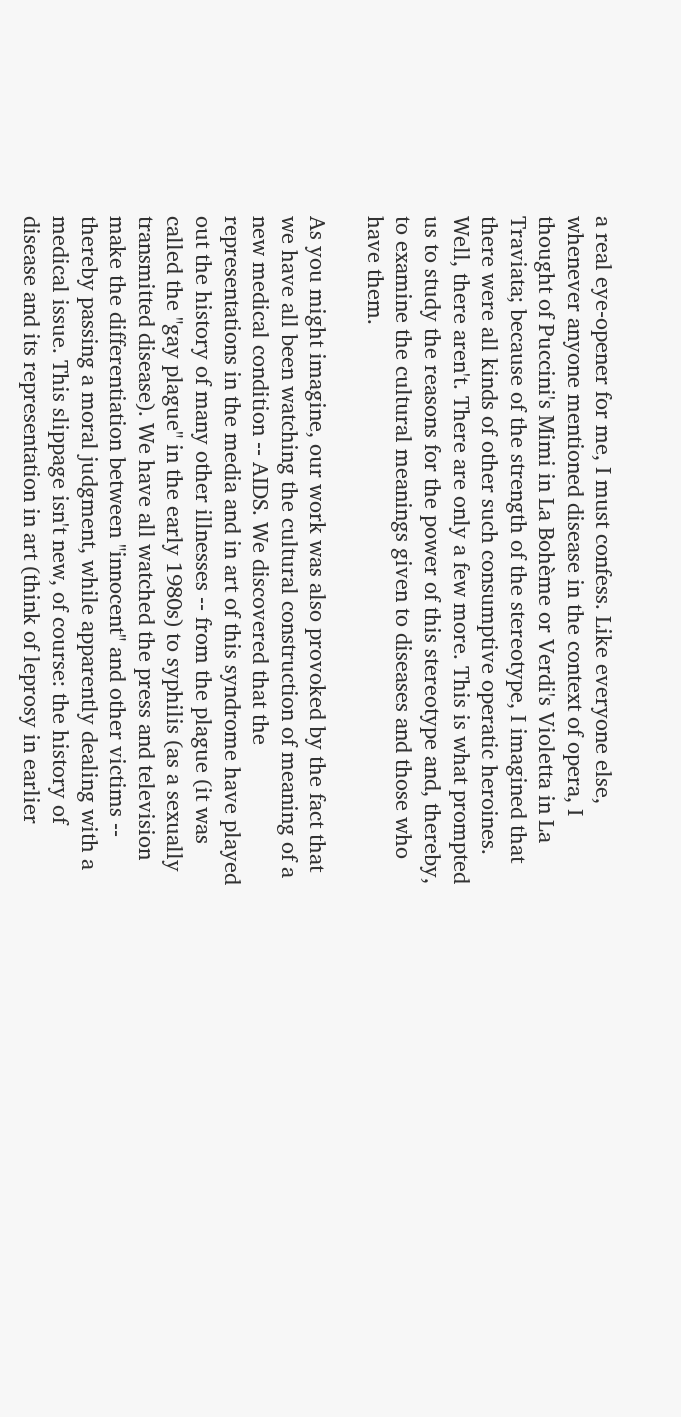a real eye-opener for me, I must confess. Like everyone else, whenever anyone mentioned disease in the context of opera, I thought of Puccini's Mimi in La Bohème or Verdi's Violetta in La Traviata; because of the strength of the stereotype, I imagined that there were all kinds of other such consumptive operatic heroines. Well, there aren't. There are only a few more. This is what prompted us to study the reasons for the power of this stereotype and, thereby, to examine the cultural meanings given to diseases and those who have them.

As you might imagine, our work was also provoked by the fact that we have all been watching the cultural construction of meaning of a new medical condition -- AIDS. We discovered that the representations in the media and in art of this syndrome have played out the history of many other illnesses -- from the plague (it was called the "gay plague" in the early 1980s) to syphilis (as a sexually transmitted disease). We have all watched the press and television make the differentiation between "innocent" and other victims -- thereby passing a moral judgment, while apparently dealing with a medical issue. This slippage isn't new, of course: the history of disease and its representation in art (think of leprosy in earlier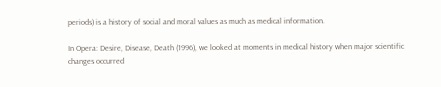periods) is a history of social and moral values as much as medical information.

In Opera: Desire, Disease, Death (1996), we looked at moments in medical history when major scientific changes occurred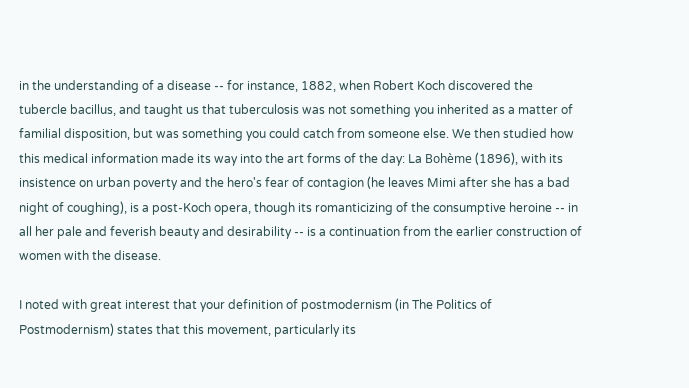in the understanding of a disease -- for instance, 1882, when Robert Koch discovered the tubercle bacillus, and taught us that tuberculosis was not something you inherited as a matter of familial disposition, but was something you could catch from someone else. We then studied how this medical information made its way into the art forms of the day: La Bohème (1896), with its insistence on urban poverty and the hero's fear of contagion (he leaves Mimi after she has a bad night of coughing), is a post-Koch opera, though its romanticizing of the consumptive heroine -- in all her pale and feverish beauty and desirability -- is a continuation from the earlier construction of women with the disease.

I noted with great interest that your definition of postmodernism (in The Politics of Postmodernism) states that this movement, particularly its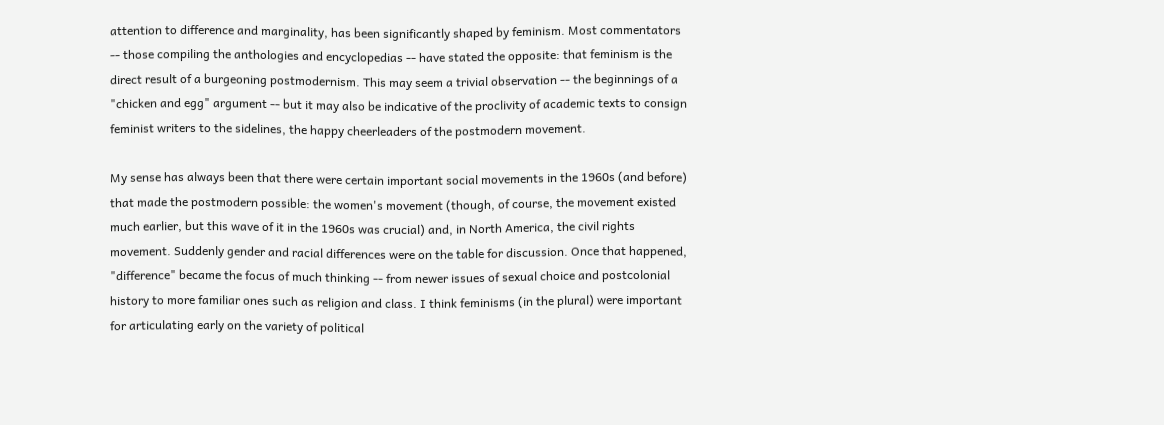attention to difference and marginality, has been significantly shaped by feminism. Most commentators -- those compiling the anthologies and encyclopedias -- have stated the opposite: that feminism is the direct result of a burgeoning postmodernism. This may seem a trivial observation -- the beginnings of a "chicken and egg" argument -- but it may also be indicative of the proclivity of academic texts to consign feminist writers to the sidelines, the happy cheerleaders of the postmodern movement.

My sense has always been that there were certain important social movements in the 1960s (and before) that made the postmodern possible: the women's movement (though, of course, the movement existed much earlier, but this wave of it in the 1960s was crucial) and, in North America, the civil rights movement. Suddenly gender and racial differences were on the table for discussion. Once that happened, "difference" became the focus of much thinking -- from newer issues of sexual choice and postcolonial history to more familiar ones such as religion and class. I think feminisms (in the plural) were important for articulating early on the variety of political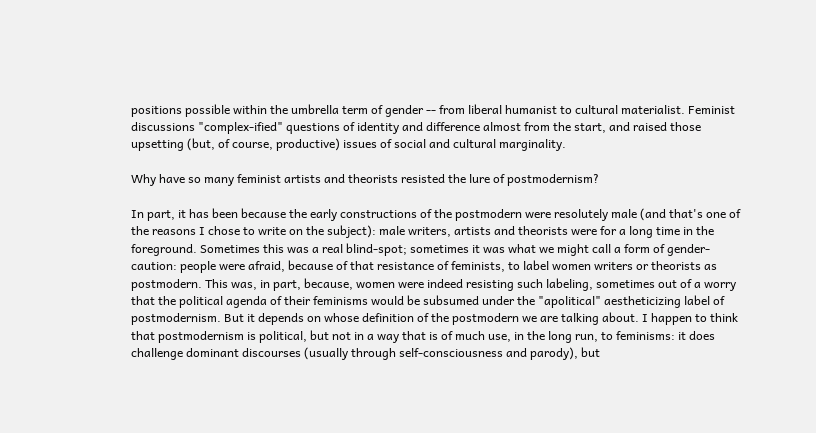positions possible within the umbrella term of gender -- from liberal humanist to cultural materialist. Feminist discussions "complex-ified" questions of identity and difference almost from the start, and raised those upsetting (but, of course, productive) issues of social and cultural marginality.

Why have so many feminist artists and theorists resisted the lure of postmodernism?

In part, it has been because the early constructions of the postmodern were resolutely male (and that's one of the reasons I chose to write on the subject): male writers, artists and theorists were for a long time in the foreground. Sometimes this was a real blind-spot; sometimes it was what we might call a form of gender-caution: people were afraid, because of that resistance of feminists, to label women writers or theorists as postmodern. This was, in part, because, women were indeed resisting such labeling, sometimes out of a worry that the political agenda of their feminisms would be subsumed under the "apolitical" aestheticizing label of postmodernism. But it depends on whose definition of the postmodern we are talking about. I happen to think that postmodernism is political, but not in a way that is of much use, in the long run, to feminisms: it does challenge dominant discourses (usually through self-consciousness and parody), but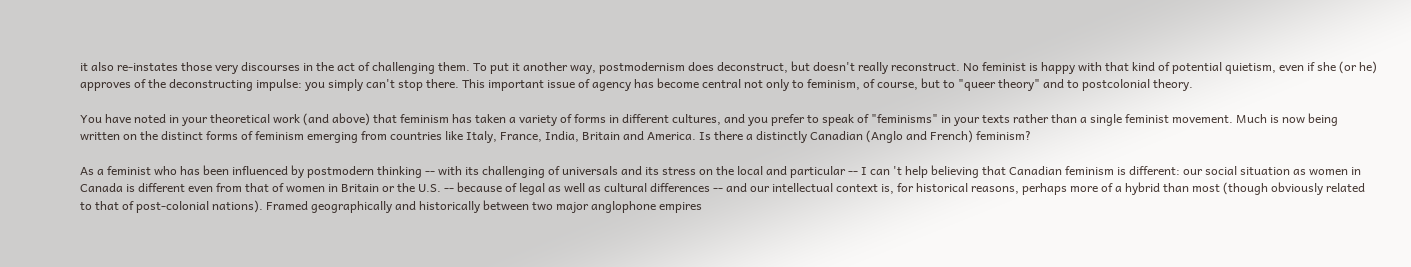it also re-instates those very discourses in the act of challenging them. To put it another way, postmodernism does deconstruct, but doesn't really reconstruct. No feminist is happy with that kind of potential quietism, even if she (or he) approves of the deconstructing impulse: you simply can't stop there. This important issue of agency has become central not only to feminism, of course, but to "queer theory" and to postcolonial theory.

You have noted in your theoretical work (and above) that feminism has taken a variety of forms in different cultures, and you prefer to speak of "feminisms" in your texts rather than a single feminist movement. Much is now being written on the distinct forms of feminism emerging from countries like Italy, France, India, Britain and America. Is there a distinctly Canadian (Anglo and French) feminism?

As a feminist who has been influenced by postmodern thinking -- with its challenging of universals and its stress on the local and particular -- I can 't help believing that Canadian feminism is different: our social situation as women in Canada is different even from that of women in Britain or the U.S. -- because of legal as well as cultural differences -- and our intellectual context is, for historical reasons, perhaps more of a hybrid than most (though obviously related to that of post-colonial nations). Framed geographically and historically between two major anglophone empires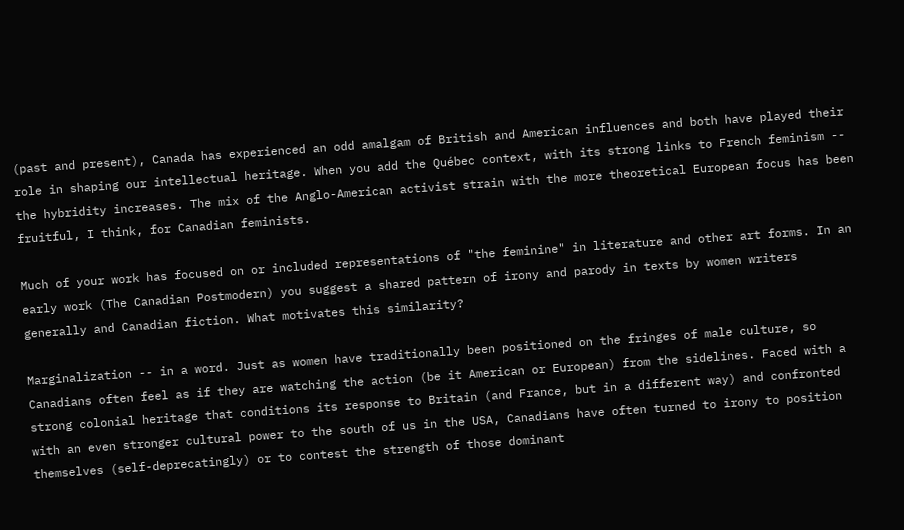(past and present), Canada has experienced an odd amalgam of British and American influences and both have played their role in shaping our intellectual heritage. When you add the Québec context, with its strong links to French feminism -- the hybridity increases. The mix of the Anglo-American activist strain with the more theoretical European focus has been fruitful, I think, for Canadian feminists.

Much of your work has focused on or included representations of "the feminine" in literature and other art forms. In an early work (The Canadian Postmodern) you suggest a shared pattern of irony and parody in texts by women writers generally and Canadian fiction. What motivates this similarity?

Marginalization -- in a word. Just as women have traditionally been positioned on the fringes of male culture, so Canadians often feel as if they are watching the action (be it American or European) from the sidelines. Faced with a strong colonial heritage that conditions its response to Britain (and France, but in a different way) and confronted with an even stronger cultural power to the south of us in the USA, Canadians have often turned to irony to position themselves (self-deprecatingly) or to contest the strength of those dominant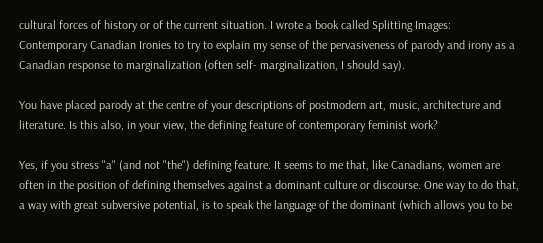cultural forces of history or of the current situation. I wrote a book called Splitting Images: Contemporary Canadian Ironies to try to explain my sense of the pervasiveness of parody and irony as a Canadian response to marginalization (often self- marginalization, I should say).

You have placed parody at the centre of your descriptions of postmodern art, music, architecture and literature. Is this also, in your view, the defining feature of contemporary feminist work?

Yes, if you stress "a" (and not "the") defining feature. It seems to me that, like Canadians, women are often in the position of defining themselves against a dominant culture or discourse. One way to do that, a way with great subversive potential, is to speak the language of the dominant (which allows you to be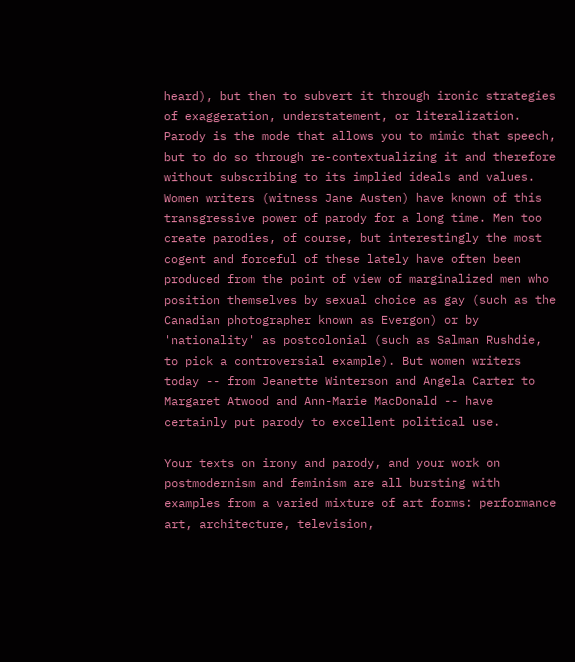heard), but then to subvert it through ironic strategies of exaggeration, understatement, or literalization. Parody is the mode that allows you to mimic that speech, but to do so through re-contextualizing it and therefore without subscribing to its implied ideals and values. Women writers (witness Jane Austen) have known of this transgressive power of parody for a long time. Men too create parodies, of course, but interestingly the most cogent and forceful of these lately have often been produced from the point of view of marginalized men who position themselves by sexual choice as gay (such as the Canadian photographer known as Evergon) or by 'nationality' as postcolonial (such as Salman Rushdie, to pick a controversial example). But women writers today -- from Jeanette Winterson and Angela Carter to Margaret Atwood and Ann-Marie MacDonald -- have certainly put parody to excellent political use.

Your texts on irony and parody, and your work on postmodernism and feminism are all bursting with examples from a varied mixture of art forms: performance art, architecture, television,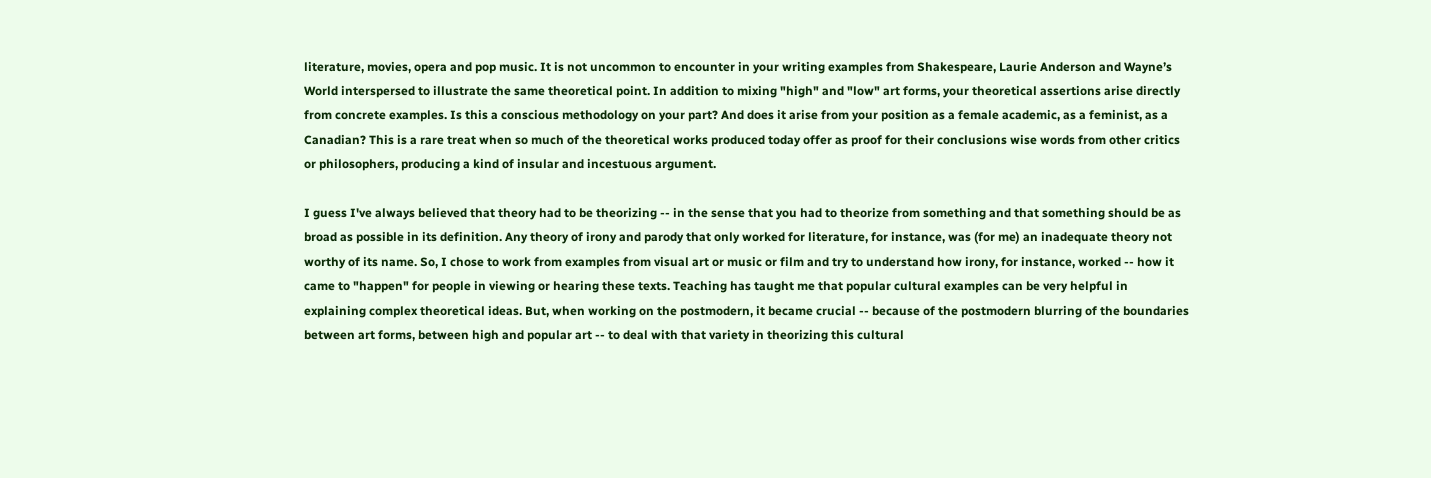literature, movies, opera and pop music. It is not uncommon to encounter in your writing examples from Shakespeare, Laurie Anderson and Wayne’s World interspersed to illustrate the same theoretical point. In addition to mixing "high" and "low" art forms, your theoretical assertions arise directly from concrete examples. Is this a conscious methodology on your part? And does it arise from your position as a female academic, as a feminist, as a Canadian? This is a rare treat when so much of the theoretical works produced today offer as proof for their conclusions wise words from other critics or philosophers, producing a kind of insular and incestuous argument.

I guess I've always believed that theory had to be theorizing -- in the sense that you had to theorize from something and that something should be as broad as possible in its definition. Any theory of irony and parody that only worked for literature, for instance, was (for me) an inadequate theory not worthy of its name. So, I chose to work from examples from visual art or music or film and try to understand how irony, for instance, worked -- how it came to "happen" for people in viewing or hearing these texts. Teaching has taught me that popular cultural examples can be very helpful in explaining complex theoretical ideas. But, when working on the postmodern, it became crucial -- because of the postmodern blurring of the boundaries between art forms, between high and popular art -- to deal with that variety in theorizing this cultural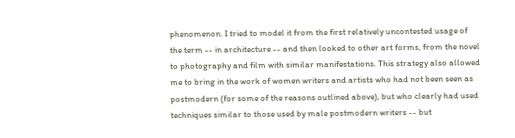phenomenon. I tried to model it from the first relatively uncontested usage of the term -- in architecture -- and then looked to other art forms, from the novel to photography and film with similar manifestations. This strategy also allowed me to bring in the work of women writers and artists who had not been seen as postmodern (for some of the reasons outlined above), but who clearly had used techniques similar to those used by male postmodern writers -- but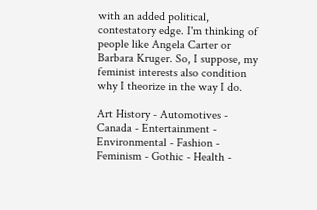with an added political, contestatory edge. I'm thinking of people like Angela Carter or Barbara Kruger. So, I suppose, my feminist interests also condition why I theorize in the way I do.

Art History - Automotives - Canada - Entertainment - Environmental - Fashion - Feminism - Gothic - Health -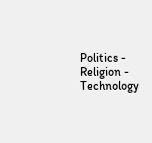Politics - Religion - Technology